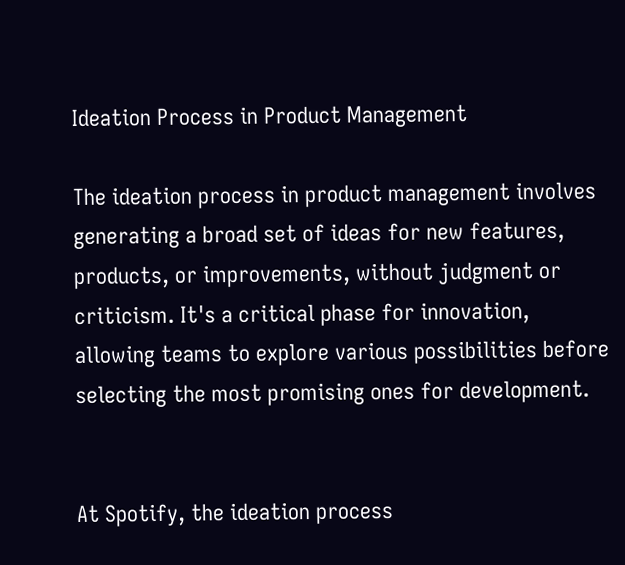Ideation Process in Product Management

The ideation process in product management involves generating a broad set of ideas for new features, products, or improvements, without judgment or criticism. It's a critical phase for innovation, allowing teams to explore various possibilities before selecting the most promising ones for development.


At Spotify, the ideation process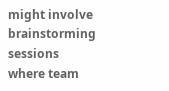might involve brainstorming sessions where team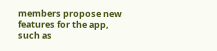members propose new features for the app, such as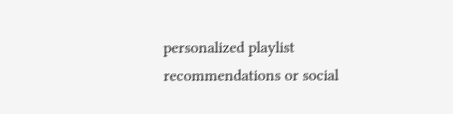personalized playlist recommendations or social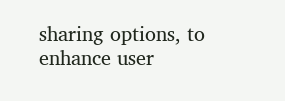sharing options, to enhance user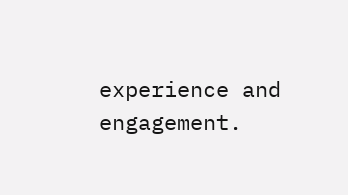experience and engagement.